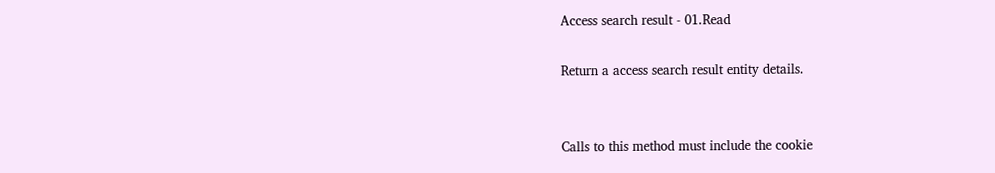Access search result - 01.Read

Return a access search result entity details.


Calls to this method must include the cookie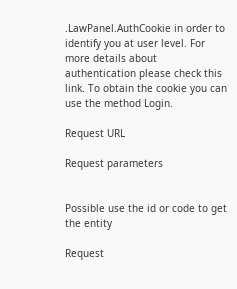.LawPanel.AuthCookie in order to identify you at user level. For more details about authentication please check this link. To obtain the cookie you can use the method Login.

Request URL

Request parameters


Possible use the id or code to get the entity

Request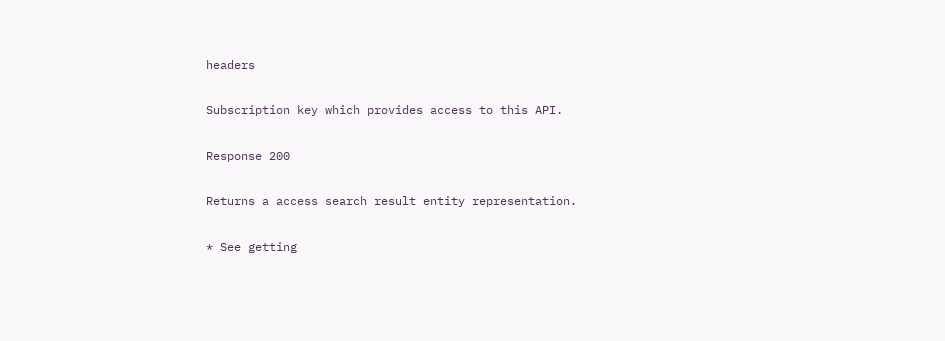headers

Subscription key which provides access to this API.

Response 200

Returns a access search result entity representation.

* See getting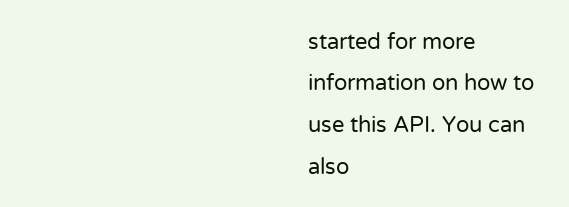started for more information on how to use this API. You can also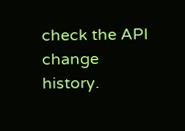check the API change history.